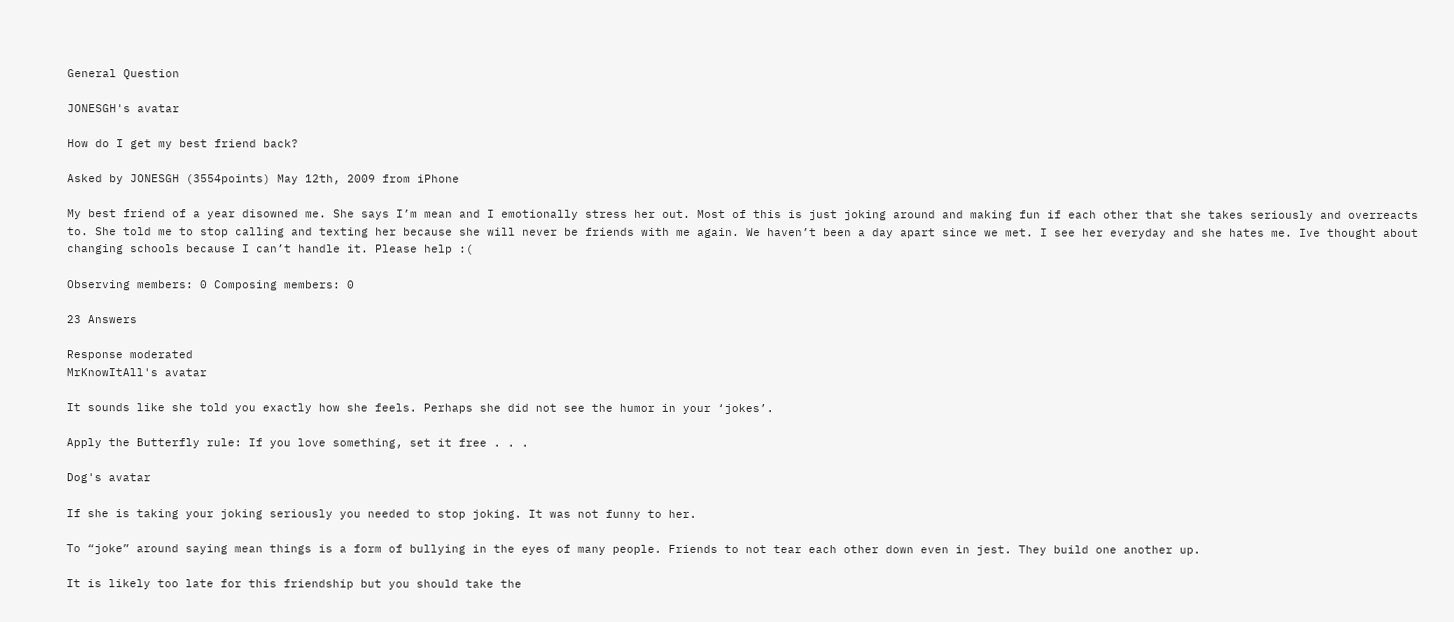General Question

JONESGH's avatar

How do I get my best friend back?

Asked by JONESGH (3554points) May 12th, 2009 from iPhone

My best friend of a year disowned me. She says I’m mean and I emotionally stress her out. Most of this is just joking around and making fun if each other that she takes seriously and overreacts to. She told me to stop calling and texting her because she will never be friends with me again. We haven’t been a day apart since we met. I see her everyday and she hates me. Ive thought about changing schools because I can’t handle it. Please help :(

Observing members: 0 Composing members: 0

23 Answers

Response moderated
MrKnowItAll's avatar

It sounds like she told you exactly how she feels. Perhaps she did not see the humor in your ‘jokes’.

Apply the Butterfly rule: If you love something, set it free . . .

Dog's avatar

If she is taking your joking seriously you needed to stop joking. It was not funny to her.

To “joke” around saying mean things is a form of bullying in the eyes of many people. Friends to not tear each other down even in jest. They build one another up.

It is likely too late for this friendship but you should take the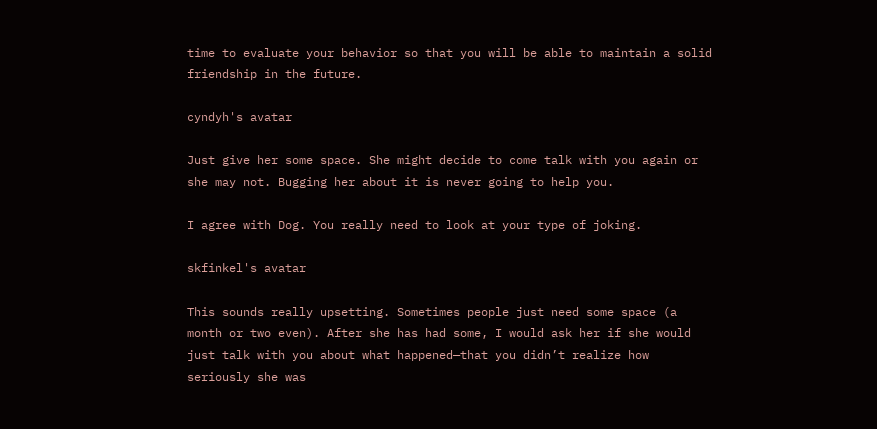time to evaluate your behavior so that you will be able to maintain a solid friendship in the future.

cyndyh's avatar

Just give her some space. She might decide to come talk with you again or she may not. Bugging her about it is never going to help you.

I agree with Dog. You really need to look at your type of joking.

skfinkel's avatar

This sounds really upsetting. Sometimes people just need some space (a month or two even). After she has had some, I would ask her if she would just talk with you about what happened—that you didn’t realize how seriously she was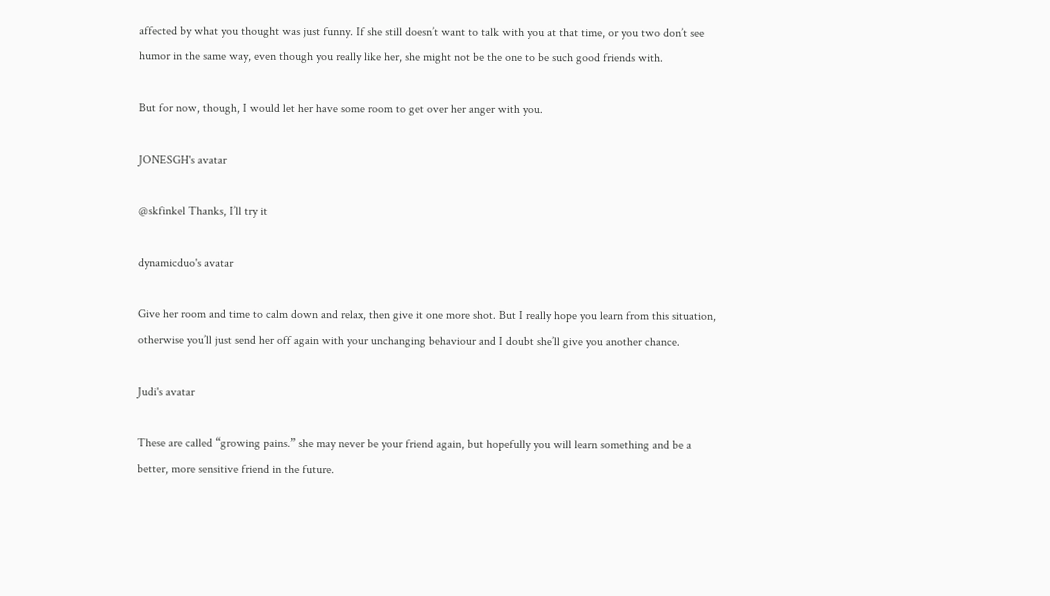affected by what you thought was just funny. If she still doesn’t want to talk with you at that time, or you two don’t see humor in the same way, even though you really like her, she might not be the one to be such good friends with.

But for now, though, I would let her have some room to get over her anger with you.

JONESGH's avatar

@skfinkel Thanks, I’ll try it

dynamicduo's avatar

Give her room and time to calm down and relax, then give it one more shot. But I really hope you learn from this situation, otherwise you’ll just send her off again with your unchanging behaviour and I doubt she’ll give you another chance.

Judi's avatar

These are called “growing pains.” she may never be your friend again, but hopefully you will learn something and be a better, more sensitive friend in the future.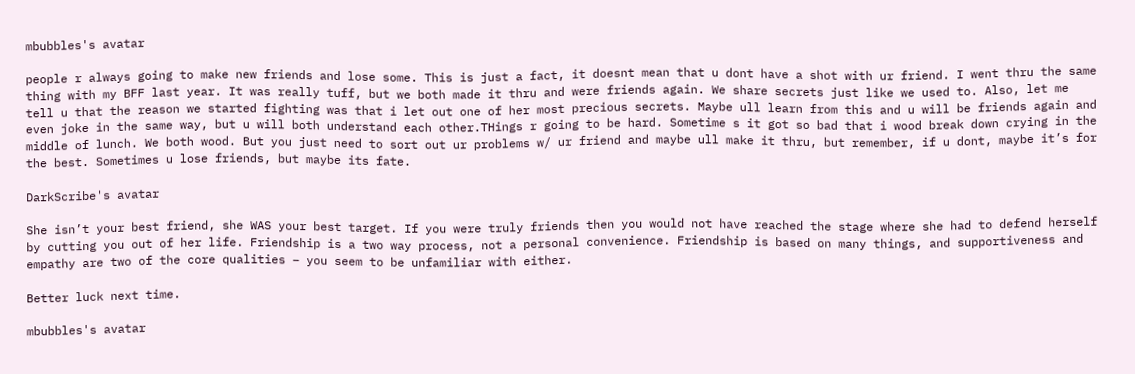mbubbles's avatar

people r always going to make new friends and lose some. This is just a fact, it doesnt mean that u dont have a shot with ur friend. I went thru the same thing with my BFF last year. It was really tuff, but we both made it thru and were friends again. We share secrets just like we used to. Also, let me tell u that the reason we started fighting was that i let out one of her most precious secrets. Maybe ull learn from this and u will be friends again and even joke in the same way, but u will both understand each other.THings r going to be hard. Sometime s it got so bad that i wood break down crying in the middle of lunch. We both wood. But you just need to sort out ur problems w/ ur friend and maybe ull make it thru, but remember, if u dont, maybe it’s for the best. Sometimes u lose friends, but maybe its fate.

DarkScribe's avatar

She isn’t your best friend, she WAS your best target. If you were truly friends then you would not have reached the stage where she had to defend herself by cutting you out of her life. Friendship is a two way process, not a personal convenience. Friendship is based on many things, and supportiveness and empathy are two of the core qualities – you seem to be unfamiliar with either.

Better luck next time.

mbubbles's avatar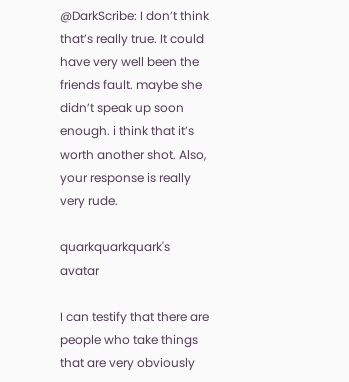@DarkScribe: I don’t think that’s really true. It could have very well been the friends fault. maybe she didn’t speak up soon enough. i think that it’s worth another shot. Also, your response is really very rude.

quarkquarkquark's avatar

I can testify that there are people who take things that are very obviously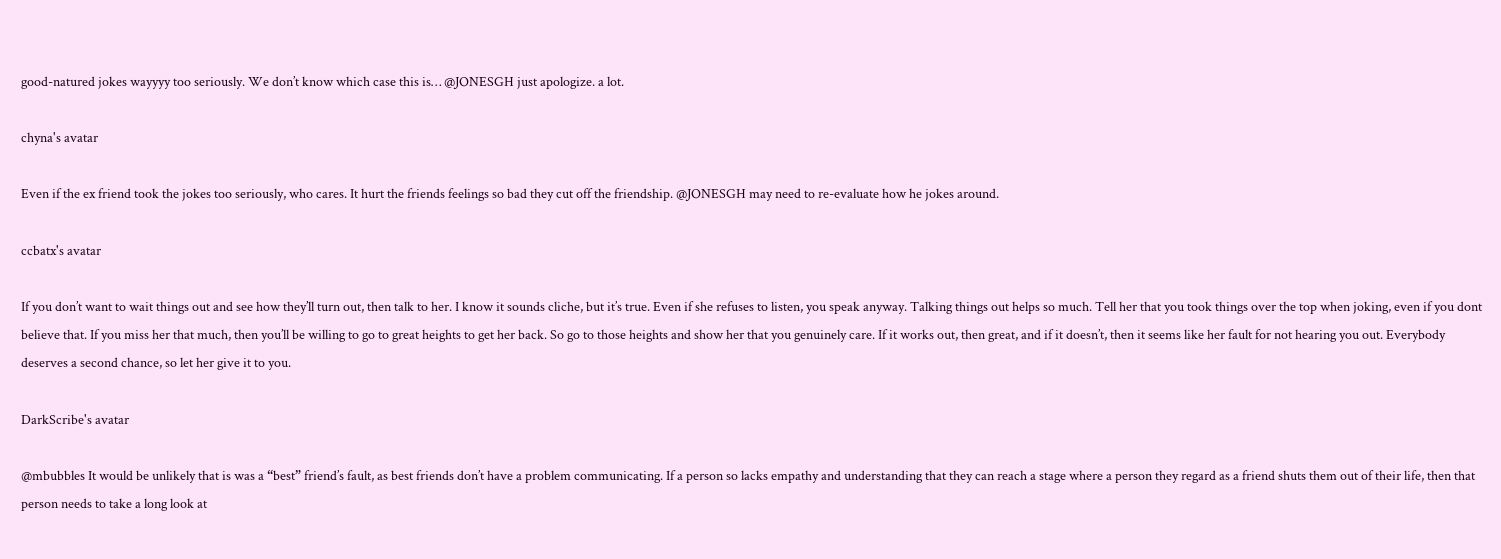good-natured jokes wayyyy too seriously. We don’t know which case this is… @JONESGH just apologize. a lot.

chyna's avatar

Even if the ex friend took the jokes too seriously, who cares. It hurt the friends feelings so bad they cut off the friendship. @JONESGH may need to re-evaluate how he jokes around.

ccbatx's avatar

If you don’t want to wait things out and see how they’ll turn out, then talk to her. I know it sounds cliche, but it’s true. Even if she refuses to listen, you speak anyway. Talking things out helps so much. Tell her that you took things over the top when joking, even if you dont believe that. If you miss her that much, then you’ll be willing to go to great heights to get her back. So go to those heights and show her that you genuinely care. If it works out, then great, and if it doesn’t, then it seems like her fault for not hearing you out. Everybody deserves a second chance, so let her give it to you.

DarkScribe's avatar

@mbubbles It would be unlikely that is was a “best” friend’s fault, as best friends don’t have a problem communicating. If a person so lacks empathy and understanding that they can reach a stage where a person they regard as a friend shuts them out of their life, then that person needs to take a long look at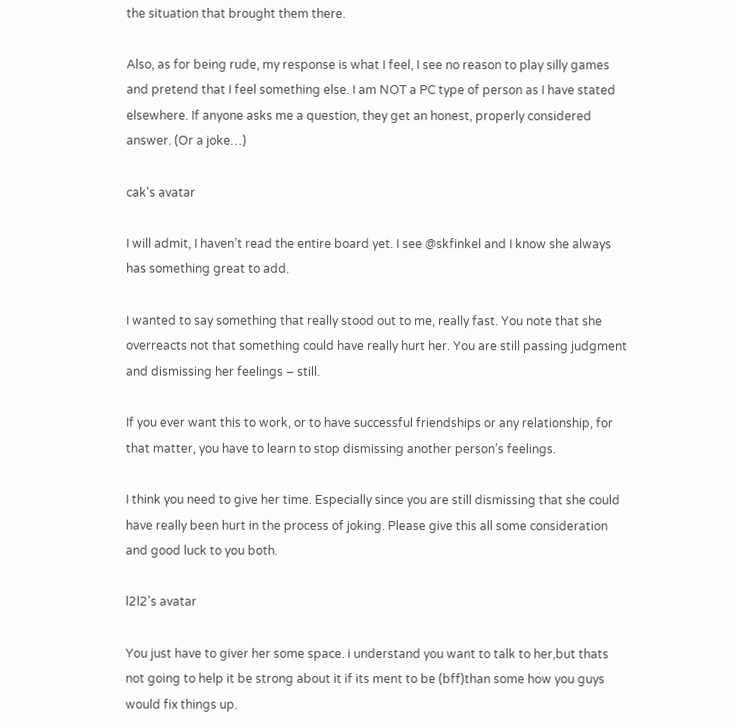the situation that brought them there.

Also, as for being rude, my response is what I feel, I see no reason to play silly games and pretend that I feel something else. I am NOT a PC type of person as I have stated elsewhere. If anyone asks me a question, they get an honest, properly considered answer. (Or a joke…)

cak's avatar

I will admit, I haven’t read the entire board yet. I see @skfinkel and I know she always has something great to add.

I wanted to say something that really stood out to me, really fast. You note that she overreacts not that something could have really hurt her. You are still passing judgment and dismissing her feelings – still.

If you ever want this to work, or to have successful friendships or any relationship, for that matter, you have to learn to stop dismissing another person’s feelings.

I think you need to give her time. Especially since you are still dismissing that she could have really been hurt in the process of joking. Please give this all some consideration and good luck to you both.

l2l2's avatar

You just have to giver her some space. i understand you want to talk to her,but thats not going to help it be strong about it if its ment to be (bff)than some how you guys would fix things up.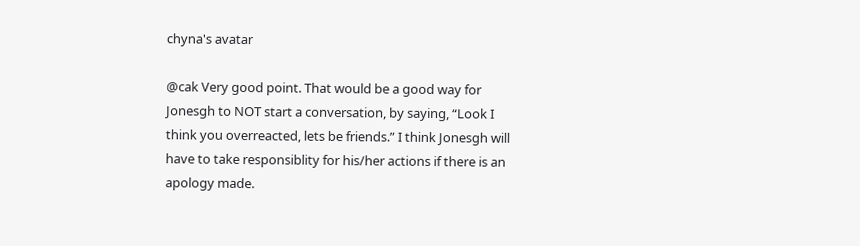chyna's avatar

@cak Very good point. That would be a good way for Jonesgh to NOT start a conversation, by saying, “Look I think you overreacted, lets be friends.” I think Jonesgh will have to take responsiblity for his/her actions if there is an apology made.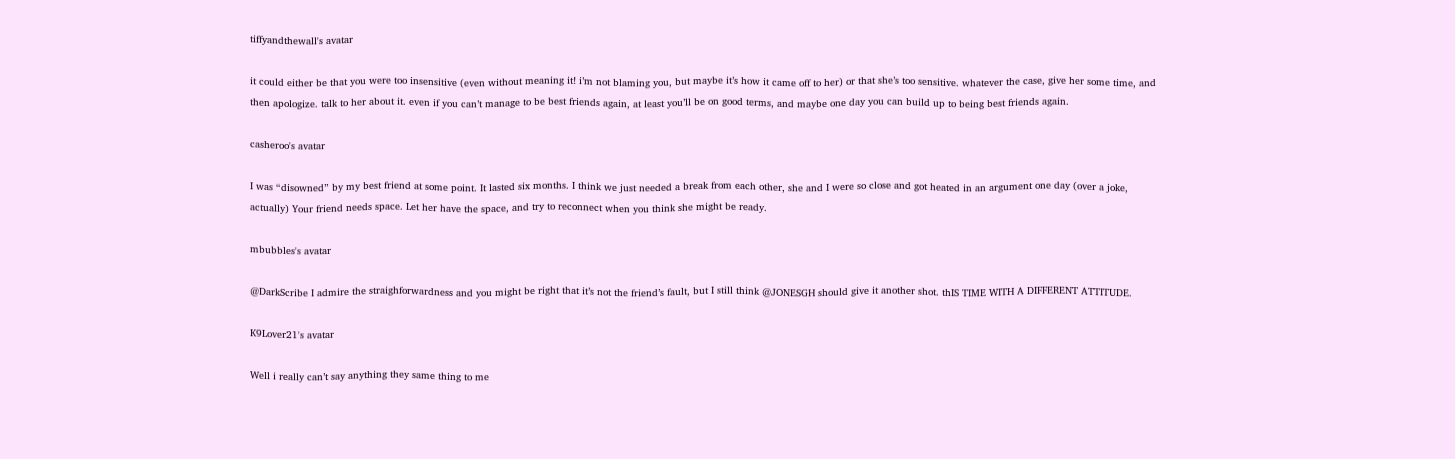tiffyandthewall's avatar

it could either be that you were too insensitive (even without meaning it! i’m not blaming you, but maybe it’s how it came off to her) or that she’s too sensitive. whatever the case, give her some time, and then apologize. talk to her about it. even if you can’t manage to be best friends again, at least you’ll be on good terms, and maybe one day you can build up to being best friends again.

casheroo's avatar

I was “disowned” by my best friend at some point. It lasted six months. I think we just needed a break from each other, she and I were so close and got heated in an argument one day (over a joke, actually) Your friend needs space. Let her have the space, and try to reconnect when you think she might be ready.

mbubbles's avatar

@DarkScribe I admire the straighforwardness and you might be right that it’s not the friend’s fault, but I still think @JONESGH should give it another shot. thIS TIME WITH A DIFFERENT ATTITUDE.

K9Lover21's avatar

Well i really can’t say anything they same thing to me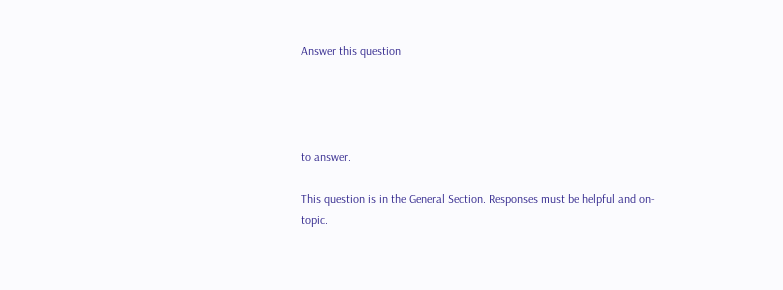Answer this question




to answer.

This question is in the General Section. Responses must be helpful and on-topic.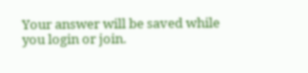Your answer will be saved while you login or join.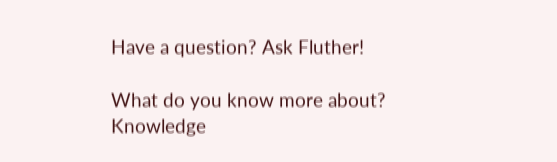Have a question? Ask Fluther!

What do you know more about?
Knowledge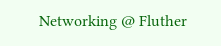Networking @ Fluther